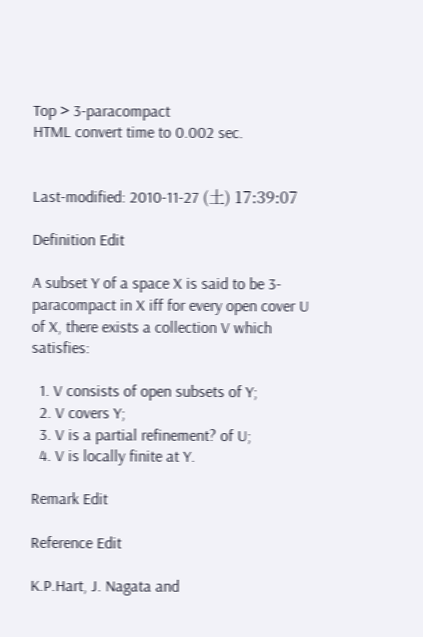Top > 3-paracompact
HTML convert time to 0.002 sec.


Last-modified: 2010-11-27 (土) 17:39:07

Definition Edit

A subset Y of a space X is said to be 3-paracompact in X iff for every open cover U of X, there exists a collection V which satisfies:

  1. V consists of open subsets of Y;
  2. V covers Y;
  3. V is a partial refinement? of U;
  4. V is locally finite at Y.

Remark Edit

Reference Edit

K.P.Hart, J. Nagata and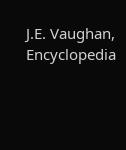J.E. Vaughan, Encyclopedia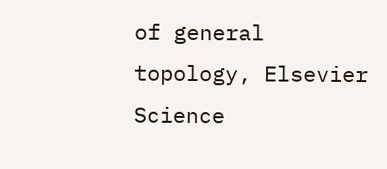of general topology, Elsevier Science